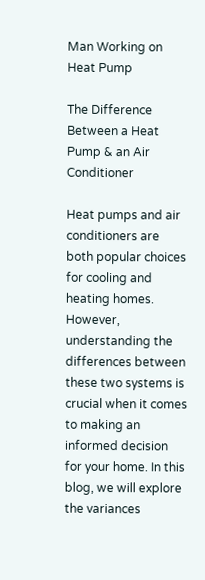Man Working on Heat Pump

The Difference Between a Heat Pump & an Air Conditioner

Heat pumps and air conditioners are both popular choices for cooling and heating homes. However, understanding the differences between these two systems is crucial when it comes to making an informed decision for your home. In this blog, we will explore the variances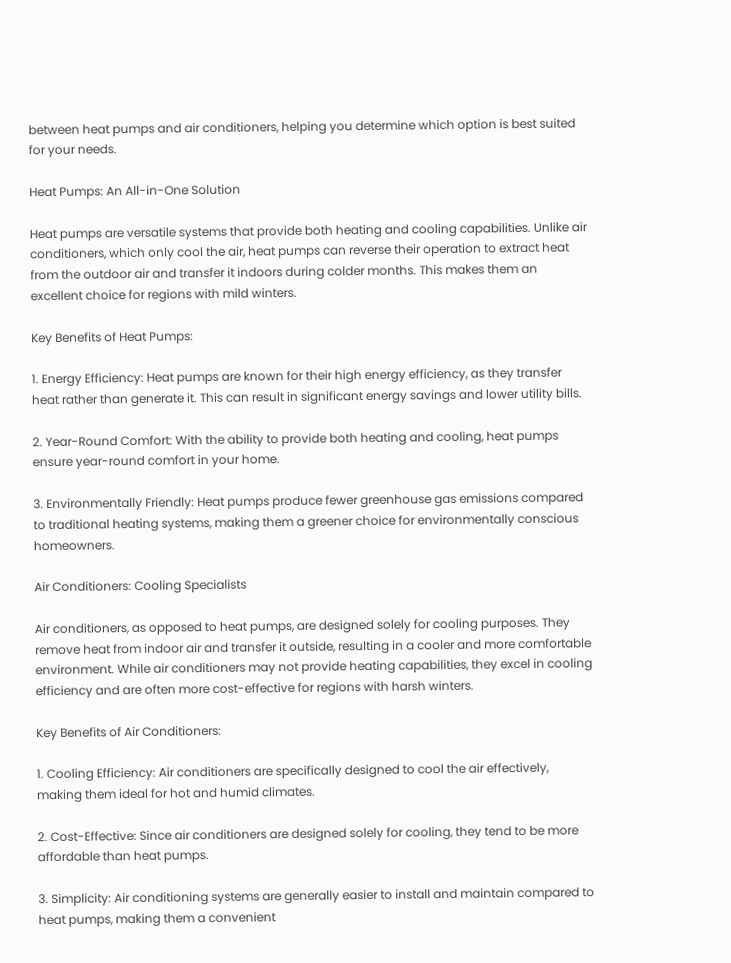between heat pumps and air conditioners, helping you determine which option is best suited for your needs.

Heat Pumps: An All-in-One Solution

Heat pumps are versatile systems that provide both heating and cooling capabilities. Unlike air conditioners, which only cool the air, heat pumps can reverse their operation to extract heat from the outdoor air and transfer it indoors during colder months. This makes them an excellent choice for regions with mild winters.

Key Benefits of Heat Pumps:

1. Energy Efficiency: Heat pumps are known for their high energy efficiency, as they transfer heat rather than generate it. This can result in significant energy savings and lower utility bills.

2. Year-Round Comfort: With the ability to provide both heating and cooling, heat pumps ensure year-round comfort in your home.

3. Environmentally Friendly: Heat pumps produce fewer greenhouse gas emissions compared to traditional heating systems, making them a greener choice for environmentally conscious homeowners.

Air Conditioners: Cooling Specialists

Air conditioners, as opposed to heat pumps, are designed solely for cooling purposes. They remove heat from indoor air and transfer it outside, resulting in a cooler and more comfortable environment. While air conditioners may not provide heating capabilities, they excel in cooling efficiency and are often more cost-effective for regions with harsh winters.

Key Benefits of Air Conditioners:

1. Cooling Efficiency: Air conditioners are specifically designed to cool the air effectively, making them ideal for hot and humid climates.

2. Cost-Effective: Since air conditioners are designed solely for cooling, they tend to be more affordable than heat pumps.

3. Simplicity: Air conditioning systems are generally easier to install and maintain compared to heat pumps, making them a convenient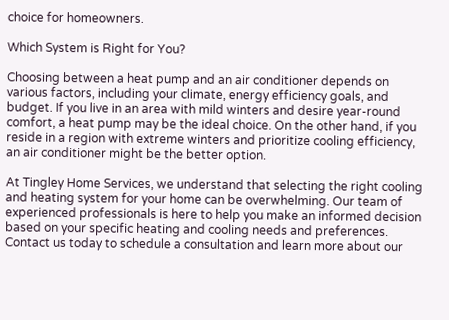choice for homeowners.

Which System is Right for You?

Choosing between a heat pump and an air conditioner depends on various factors, including your climate, energy efficiency goals, and budget. If you live in an area with mild winters and desire year-round comfort, a heat pump may be the ideal choice. On the other hand, if you reside in a region with extreme winters and prioritize cooling efficiency, an air conditioner might be the better option.

At Tingley Home Services, we understand that selecting the right cooling and heating system for your home can be overwhelming. Our team of experienced professionals is here to help you make an informed decision based on your specific heating and cooling needs and preferences. Contact us today to schedule a consultation and learn more about our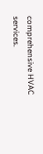comprehensive HVAC services.